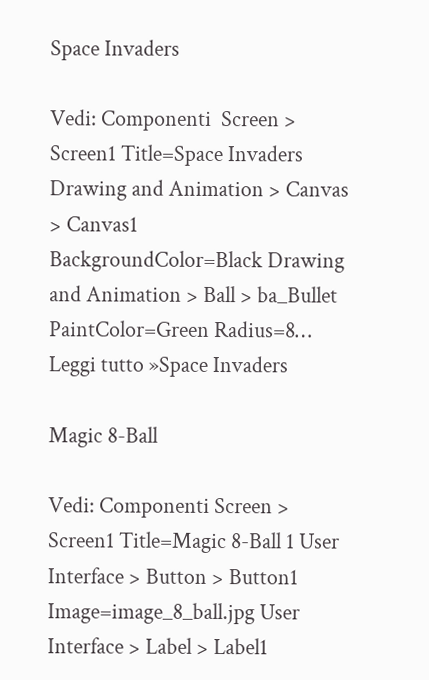Space Invaders

Vedi: Componenti  Screen > Screen1 Title=Space Invaders Drawing and Animation > Canvas > Canvas1 BackgroundColor=Black Drawing and Animation > Ball > ba_Bullet PaintColor=Green Radius=8… Leggi tutto »Space Invaders

Magic 8-Ball

Vedi: Componenti Screen > Screen1 Title=Magic 8-Ball 1 User Interface > Button > Button1 Image=image_8_ball.jpg User Interface > Label > Label1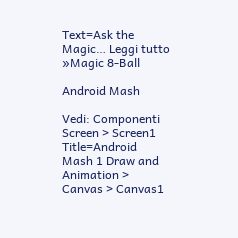Text=Ask the Magic… Leggi tutto »Magic 8-Ball

Android Mash

Vedi: Componenti Screen > Screen1 Title=Android Mash 1 Draw and Animation > Canvas > Canvas1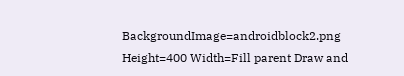BackgroundImage=androidblock2.png Height=400 Width=Fill parent Draw and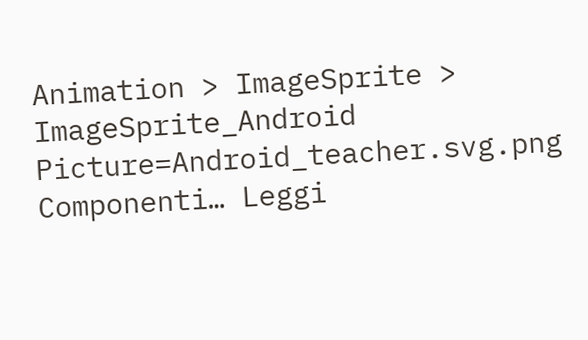Animation > ImageSprite > ImageSprite_Android Picture=Android_teacher.svg.png Componenti… Leggi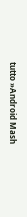tutto »Android Mash